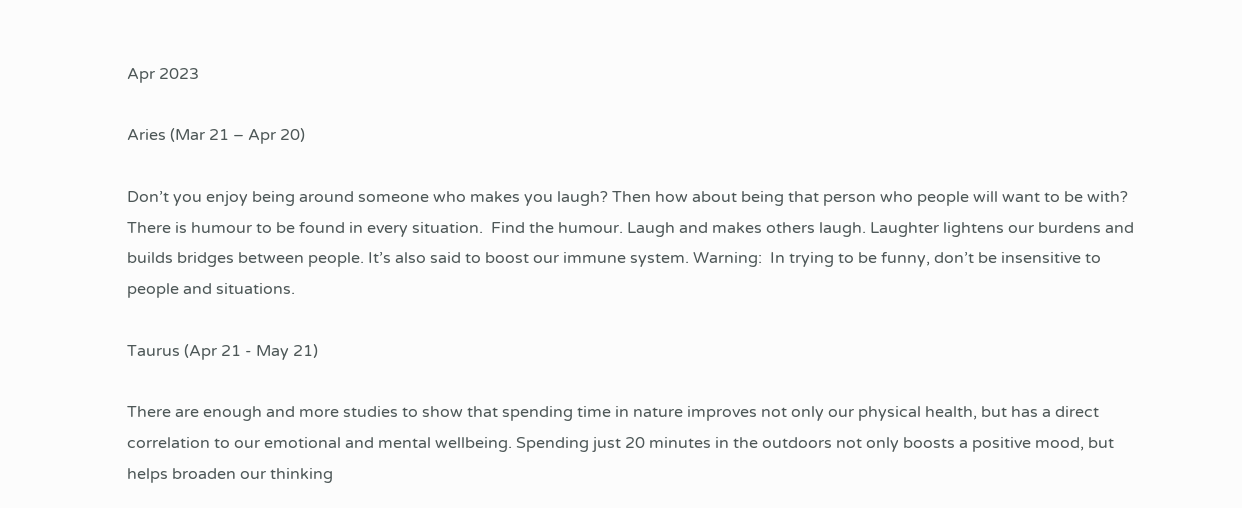Apr 2023

Aries (Mar 21 – Apr 20)

Don’t you enjoy being around someone who makes you laugh? Then how about being that person who people will want to be with? There is humour to be found in every situation.  Find the humour. Laugh and makes others laugh. Laughter lightens our burdens and builds bridges between people. It’s also said to boost our immune system. Warning:  In trying to be funny, don’t be insensitive to people and situations.

Taurus (Apr 21 - May 21)

There are enough and more studies to show that spending time in nature improves not only our physical health, but has a direct correlation to our emotional and mental wellbeing. Spending just 20 minutes in the outdoors not only boosts a positive mood, but helps broaden our thinking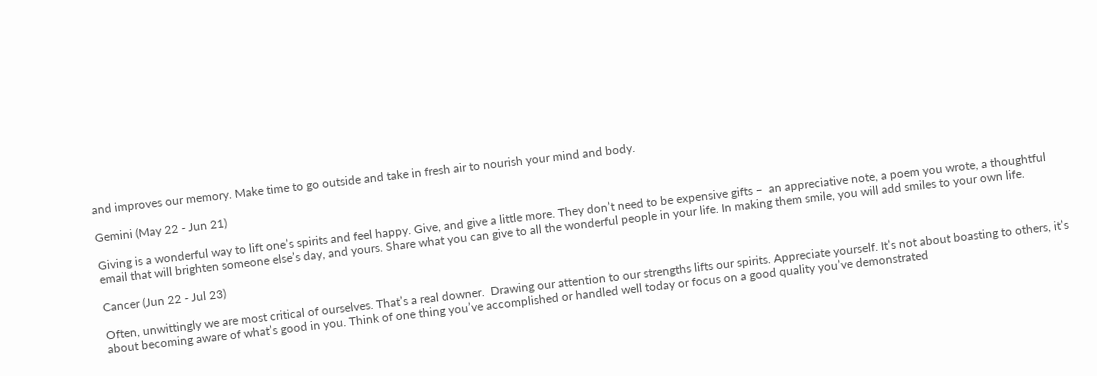and improves our memory. Make time to go outside and take in fresh air to nourish your mind and body.

Gemini (May 22 - Jun 21)

Giving is a wonderful way to lift one’s spirits and feel happy. Give, and give a little more. They don’t need to be expensive gifts –  an appreciative note, a poem you wrote, a thoughtful email that will brighten someone else’s day, and yours. Share what you can give to all the wonderful people in your life. In making them smile, you will add smiles to your own life.

Cancer (Jun 22 - Jul 23)

Often, unwittingly we are most critical of ourselves. That’s a real downer.  Drawing our attention to our strengths lifts our spirits. Appreciate yourself. It’s not about boasting to others, it’s about becoming aware of what’s good in you. Think of one thing you’ve accomplished or handled well today or focus on a good quality you’ve demonstrated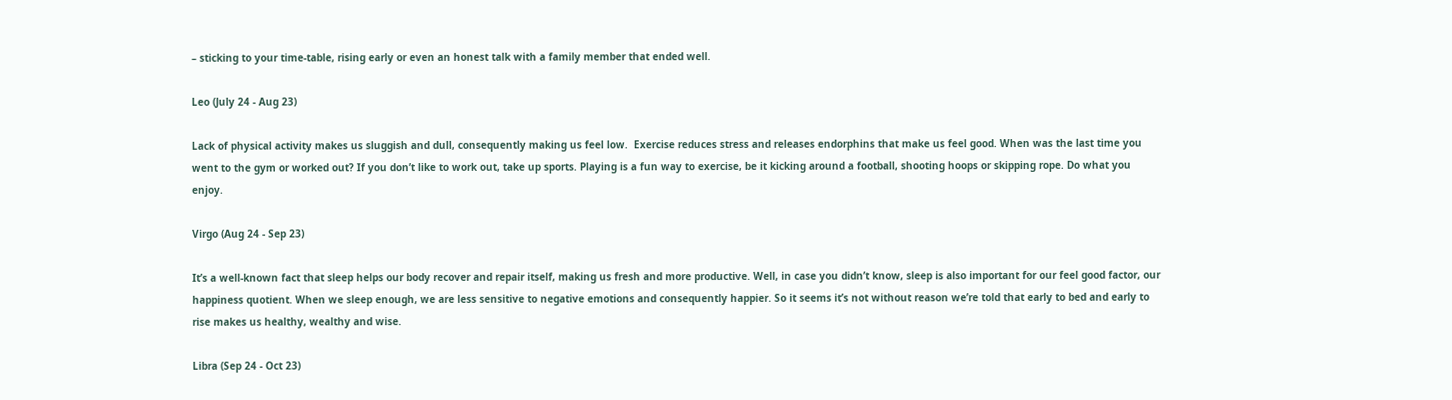– sticking to your time-table, rising early or even an honest talk with a family member that ended well.

Leo (July 24 - Aug 23)

Lack of physical activity makes us sluggish and dull, consequently making us feel low.  Exercise reduces stress and releases endorphins that make us feel good. When was the last time you went to the gym or worked out? If you don’t like to work out, take up sports. Playing is a fun way to exercise, be it kicking around a football, shooting hoops or skipping rope. Do what you enjoy.

Virgo (Aug 24 - Sep 23)

It’s a well-known fact that sleep helps our body recover and repair itself, making us fresh and more productive. Well, in case you didn’t know, sleep is also important for our feel good factor, our happiness quotient. When we sleep enough, we are less sensitive to negative emotions and consequently happier. So it seems it’s not without reason we’re told that early to bed and early to rise makes us healthy, wealthy and wise.

Libra (Sep 24 - Oct 23)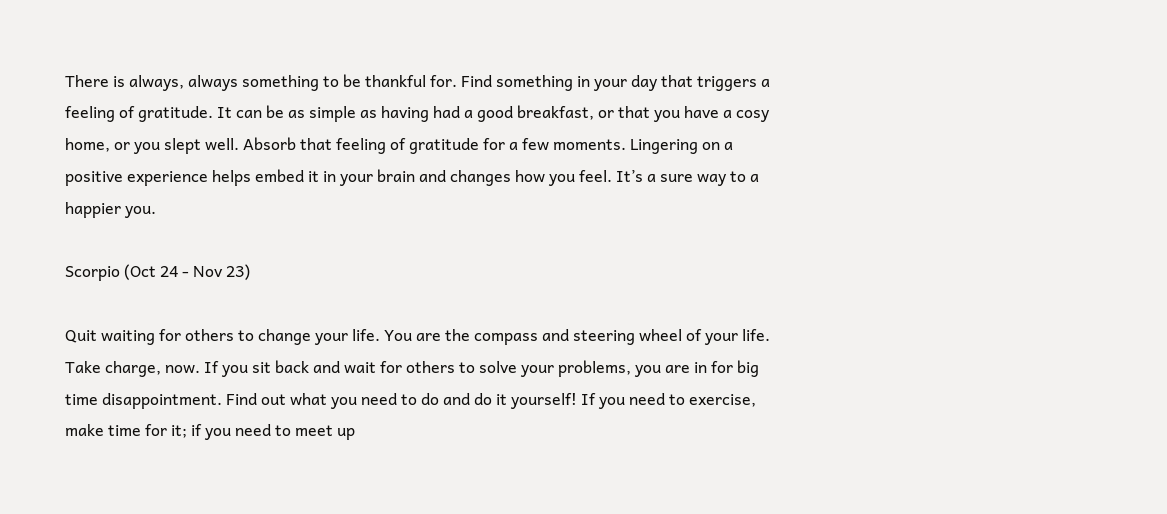There is always, always something to be thankful for. Find something in your day that triggers a feeling of gratitude. It can be as simple as having had a good breakfast, or that you have a cosy home, or you slept well. Absorb that feeling of gratitude for a few moments. Lingering on a positive experience helps embed it in your brain and changes how you feel. It’s a sure way to a happier you.

Scorpio (Oct 24 - Nov 23)

Quit waiting for others to change your life. You are the compass and steering wheel of your life. Take charge, now. If you sit back and wait for others to solve your problems, you are in for big time disappointment. Find out what you need to do and do it yourself! If you need to exercise, make time for it; if you need to meet up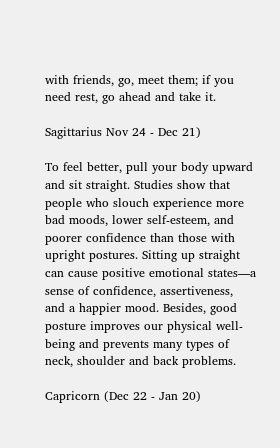with friends, go, meet them; if you need rest, go ahead and take it.

Sagittarius Nov 24 - Dec 21)

To feel better, pull your body upward and sit straight. Studies show that people who slouch experience more bad moods, lower self-esteem, and poorer confidence than those with upright postures. Sitting up straight can cause positive emotional states—a sense of confidence, assertiveness, and a happier mood. Besides, good posture improves our physical well-being and prevents many types of neck, shoulder and back problems.

Capricorn (Dec 22 - Jan 20)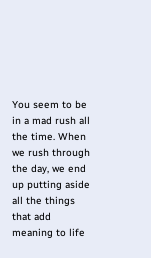You seem to be in a mad rush all the time. When we rush through the day, we end up putting aside all the things that add meaning to life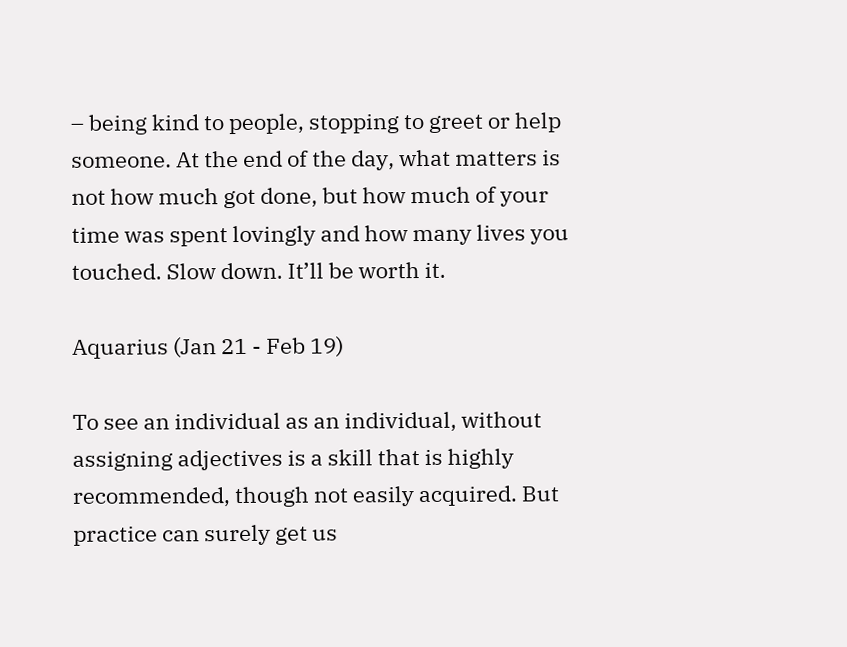– being kind to people, stopping to greet or help someone. At the end of the day, what matters is not how much got done, but how much of your time was spent lovingly and how many lives you touched. Slow down. It’ll be worth it.

Aquarius (Jan 21 - Feb 19)

To see an individual as an individual, without assigning adjectives is a skill that is highly recommended, though not easily acquired. But practice can surely get us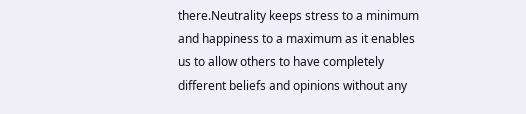there.Neutrality keeps stress to a minimum and happiness to a maximum as it enables us to allow others to have completely different beliefs and opinions without any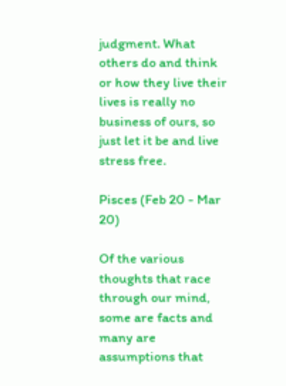judgment. What others do and think or how they live their lives is really no business of ours, so just let it be and live stress free.

Pisces (Feb 20 - Mar 20)

Of the various thoughts that race through our mind, some are facts and many are assumptions that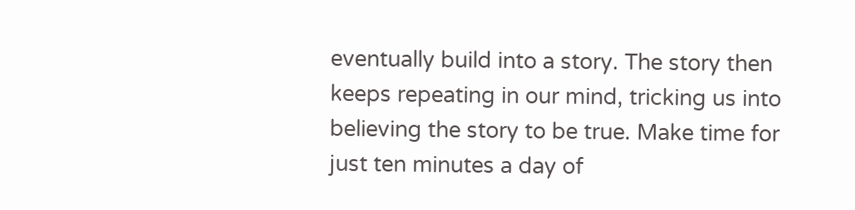eventually build into a story. The story then keeps repeating in our mind, tricking us into believing the story to be true. Make time for just ten minutes a day of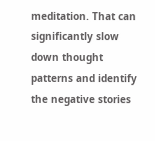meditation. That can significantly slow down thought patterns and identify the negative stories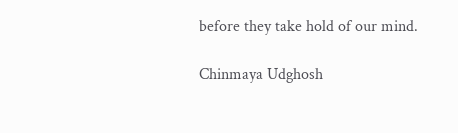before they take hold of our mind.

Chinmaya Udghosh